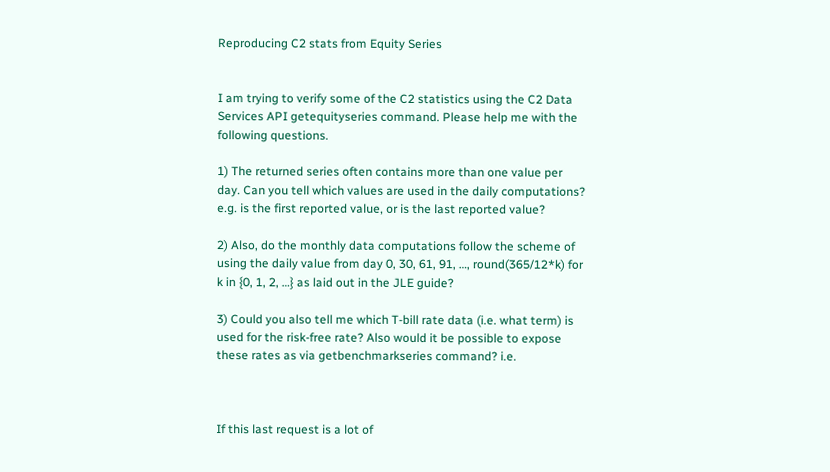Reproducing C2 stats from Equity Series


I am trying to verify some of the C2 statistics using the C2 Data Services API getequityseries command. Please help me with the following questions.

1) The returned series often contains more than one value per day. Can you tell which values are used in the daily computations? e.g. is the first reported value, or is the last reported value?

2) Also, do the monthly data computations follow the scheme of using the daily value from day 0, 30, 61, 91, …, round(365/12*k) for k in {0, 1, 2, …} as laid out in the JLE guide?

3) Could you also tell me which T-bill rate data (i.e. what term) is used for the risk-free rate? Also would it be possible to expose these rates as via getbenchmarkseries command? i.e.



If this last request is a lot of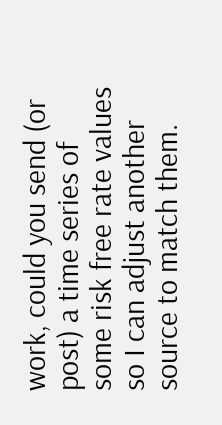work, could you send (or post) a time series of some risk free rate values so I can adjust another source to match them.